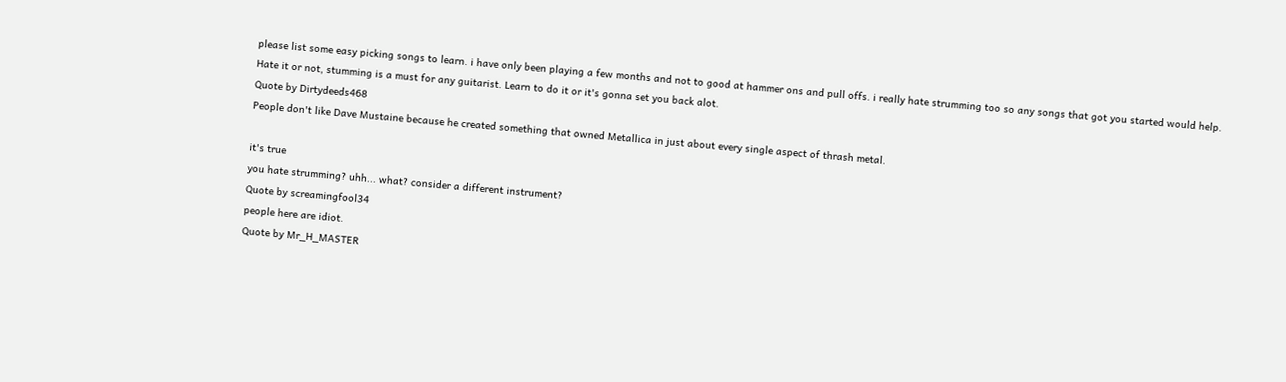please list some easy picking songs to learn. i have only been playing a few months and not to good at hammer ons and pull offs. i really hate strumming too so any songs that got you started would help.
Hate it or not, stumming is a must for any guitarist. Learn to do it or it's gonna set you back alot.
Quote by Dirtydeeds468
People don't like Dave Mustaine because he created something that owned Metallica in just about every single aspect of thrash metal.

it's true
you hate strumming? uhh... what? consider a different instrument?
Quote by screamingfool34
people here are idiot.
Quote by Mr_H_MASTER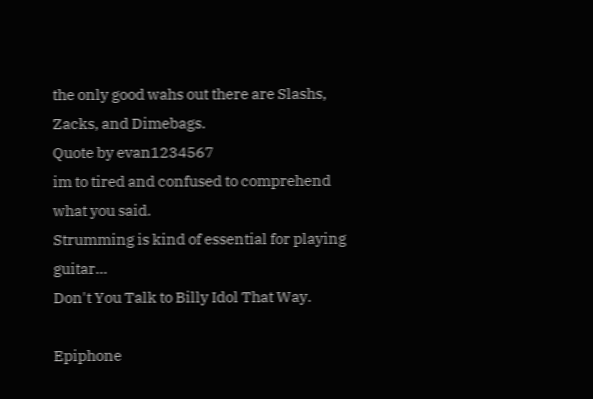the only good wahs out there are Slashs, Zacks, and Dimebags.
Quote by evan1234567
im to tired and confused to comprehend what you said.
Strumming is kind of essential for playing guitar...
Don't You Talk to Billy Idol That Way.

Epiphone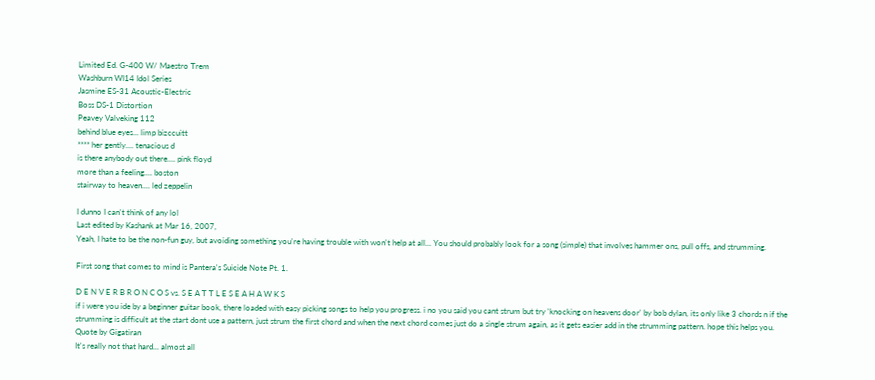Limited Ed. G-400 W/ Maestro Trem
Washburn WI14 Idol Series
Jasmine ES-31 Acoustic-Electric
Boss DS-1 Distortion
Peavey Valveking 112
behind blue eyes... limp bizccuitt
**** her gently.... tenacious d
is there anybody out there.... pink floyd
more than a feeling.... boston
stairway to heaven.... led zeppelin

I dunno I can't think of any lol
Last edited by Kashank at Mar 16, 2007,
Yeah, I hate to be the non-fun guy, but avoiding something you're having trouble with won't help at all... You should probably look for a song (simple) that involves hammer ons, pull offs, and strumming.

First song that comes to mind is Pantera's Suicide Note Pt. 1.

D E N V E R B R O N C O S vs. S E A T T L E S E A H A W K S
if i were you ide by a beginner guitar book, there loaded with easy picking songs to help you progress. i no you said you cant strum but try 'knocking on heavens door' by bob dylan, its only like 3 chords n if the strumming is difficult at the start dont use a pattern, just strum the first chord and when the next chord comes just do a single strum again, as it gets easier add in the strumming pattern. hope this helps you.
Quote by Gigatiran
It's really not that hard... almost all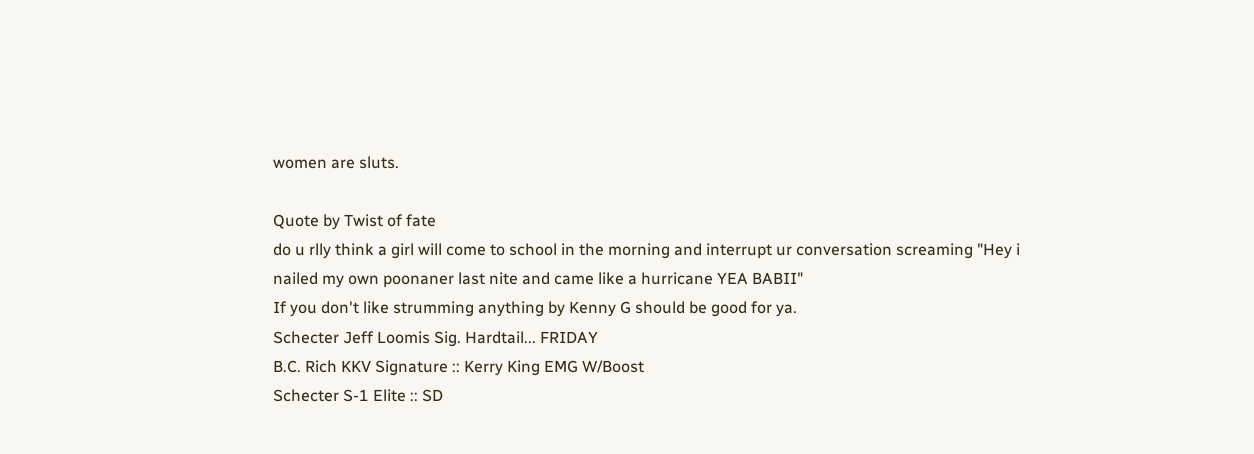women are sluts.

Quote by Twist of fate
do u rlly think a girl will come to school in the morning and interrupt ur conversation screaming "Hey i nailed my own poonaner last nite and came like a hurricane YEA BABII"
If you don't like strumming anything by Kenny G should be good for ya.
Schecter Jeff Loomis Sig. Hardtail... FRIDAY
B.C. Rich KKV Signature :: Kerry King EMG W/Boost
Schecter S-1 Elite :: SD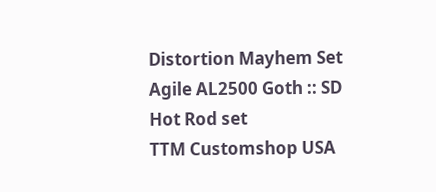Distortion Mayhem Set
Agile AL2500 Goth :: SD Hot Rod set
TTM Customshop USA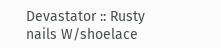Devastator :: Rusty nails W/shoelace